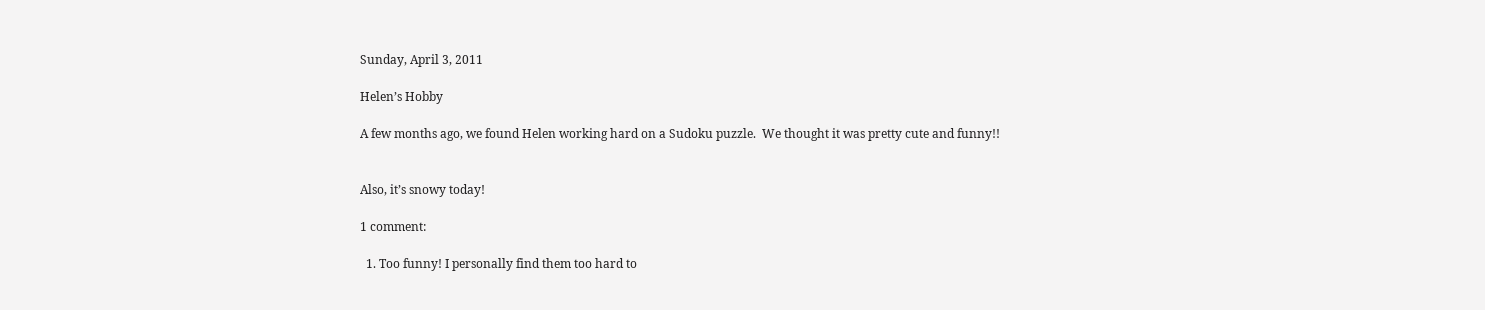Sunday, April 3, 2011

Helen’s Hobby

A few months ago, we found Helen working hard on a Sudoku puzzle.  We thought it was pretty cute and funny!!


Also, it’s snowy today!

1 comment:

  1. Too funny! I personally find them too hard to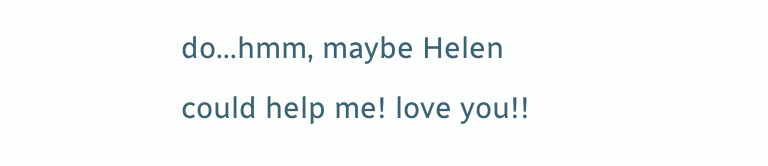do...hmm, maybe Helen could help me! love you!!